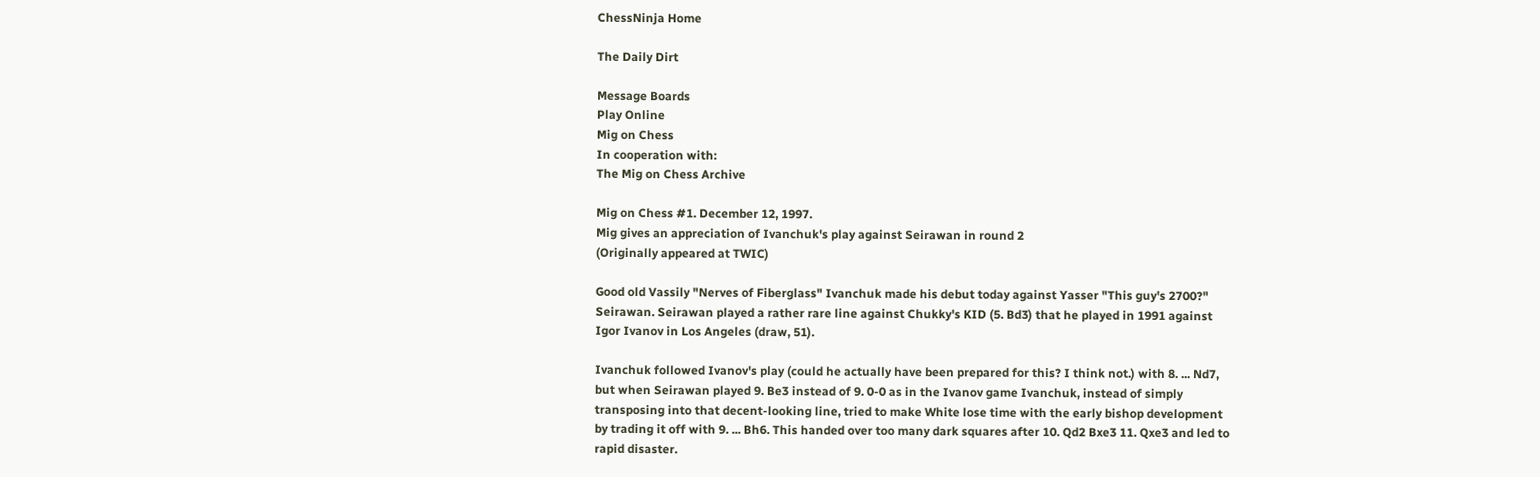ChessNinja Home

The Daily Dirt

Message Boards
Play Online
Mig on Chess
In cooperation with:
The Mig on Chess Archive

Mig on Chess #1. December 12, 1997.
Mig gives an appreciation of Ivanchuk's play against Seirawan in round 2
(Originally appeared at TWIC)

Good old Vassily "Nerves of Fiberglass" Ivanchuk made his debut today against Yasser "This guy's 2700?" Seirawan. Seirawan played a rather rare line against Chukky's KID (5. Bd3) that he played in 1991 against Igor Ivanov in Los Angeles (draw, 51).

Ivanchuk followed Ivanov's play (could he actually have been prepared for this? I think not.) with 8. ... Nd7, but when Seirawan played 9. Be3 instead of 9. 0-0 as in the Ivanov game Ivanchuk, instead of simply transposing into that decent-looking line, tried to make White lose time with the early bishop development by trading it off with 9. ... Bh6. This handed over too many dark squares after 10. Qd2 Bxe3 11. Qxe3 and led to rapid disaster.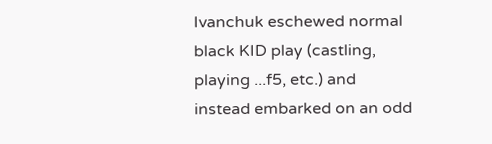Ivanchuk eschewed normal black KID play (castling, playing ...f5, etc.) and instead embarked on an odd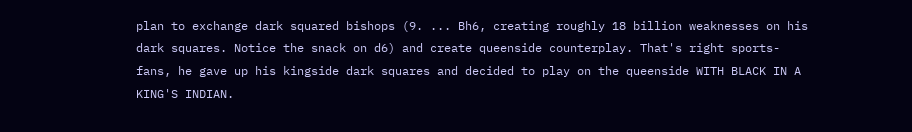plan to exchange dark squared bishops (9. ... Bh6, creating roughly 18 billion weaknesses on his dark squares. Notice the snack on d6) and create queenside counterplay. That's right sports-fans, he gave up his kingside dark squares and decided to play on the queenside WITH BLACK IN A KING'S INDIAN.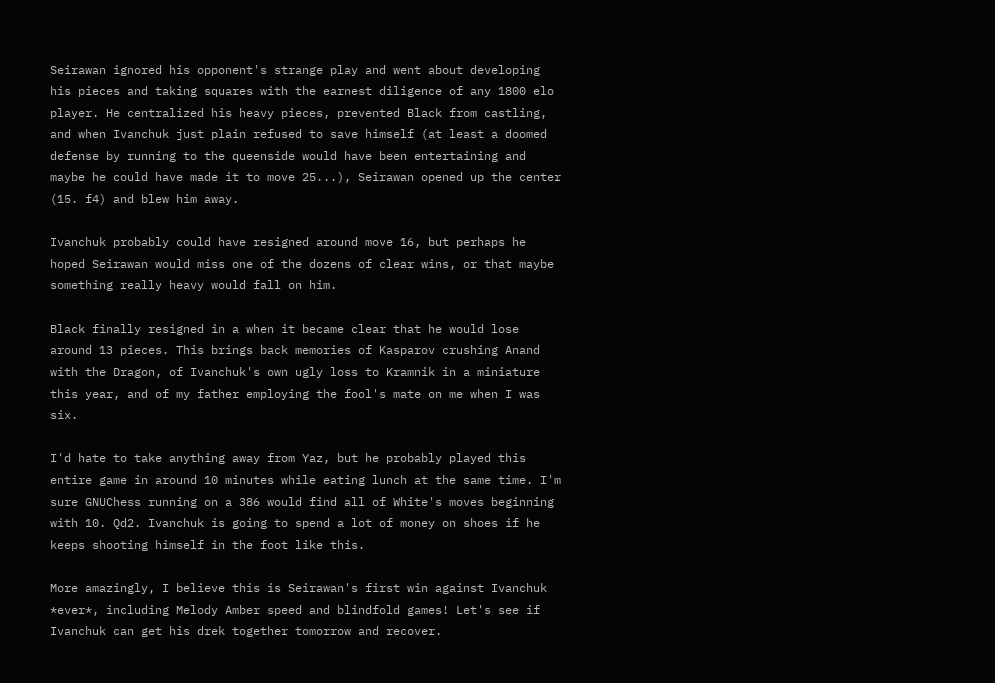Seirawan ignored his opponent's strange play and went about developing his pieces and taking squares with the earnest diligence of any 1800 elo player. He centralized his heavy pieces, prevented Black from castling, and when Ivanchuk just plain refused to save himself (at least a doomed defense by running to the queenside would have been entertaining and maybe he could have made it to move 25...), Seirawan opened up the center (15. f4) and blew him away.

Ivanchuk probably could have resigned around move 16, but perhaps he hoped Seirawan would miss one of the dozens of clear wins, or that maybe something really heavy would fall on him.

Black finally resigned in a when it became clear that he would lose around 13 pieces. This brings back memories of Kasparov crushing Anand with the Dragon, of Ivanchuk's own ugly loss to Kramnik in a miniature this year, and of my father employing the fool's mate on me when I was six.

I'd hate to take anything away from Yaz, but he probably played this entire game in around 10 minutes while eating lunch at the same time. I'm sure GNUChess running on a 386 would find all of White's moves beginning with 10. Qd2. Ivanchuk is going to spend a lot of money on shoes if he keeps shooting himself in the foot like this.

More amazingly, I believe this is Seirawan's first win against Ivanchuk *ever*, including Melody Amber speed and blindfold games! Let's see if Ivanchuk can get his drek together tomorrow and recover.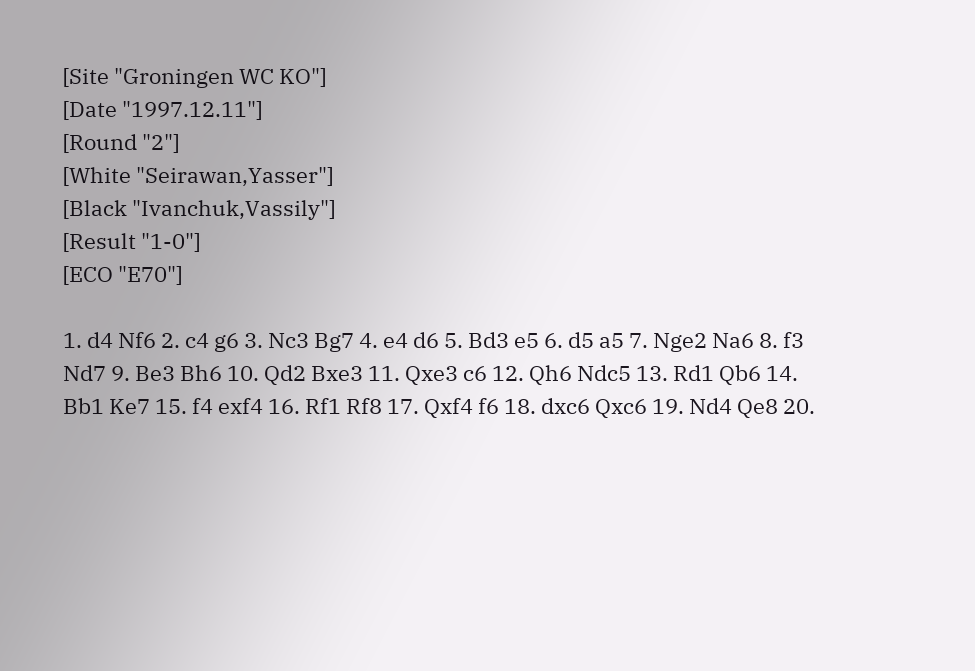[Site "Groningen WC KO"]
[Date "1997.12.11"]
[Round "2"]
[White "Seirawan,Yasser"]
[Black "Ivanchuk,Vassily"]
[Result "1-0"]
[ECO "E70"]

1. d4 Nf6 2. c4 g6 3. Nc3 Bg7 4. e4 d6 5. Bd3 e5 6. d5 a5 7. Nge2 Na6 8. f3 Nd7 9. Be3 Bh6 10. Qd2 Bxe3 11. Qxe3 c6 12. Qh6 Ndc5 13. Rd1 Qb6 14. Bb1 Ke7 15. f4 exf4 16. Rf1 Rf8 17. Qxf4 f6 18. dxc6 Qxc6 19. Nd4 Qe8 20.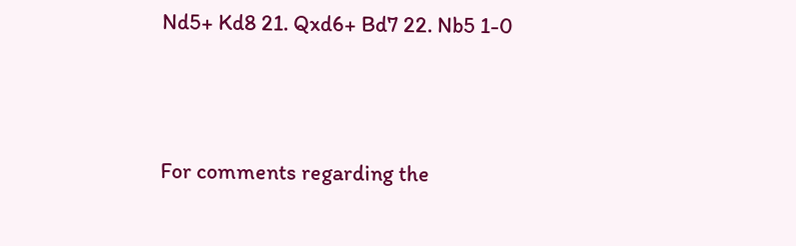Nd5+ Kd8 21. Qxd6+ Bd7 22. Nb5 1-0



For comments regarding the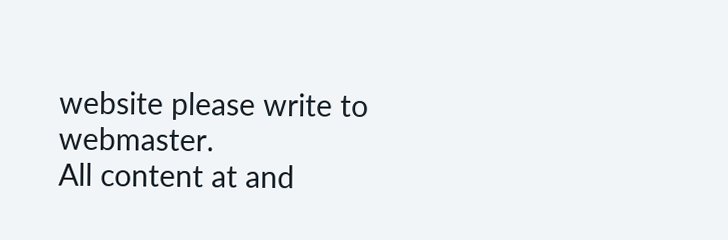website please write to webmaster.
All content at and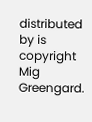distributed by is copyright Mig Greengard.